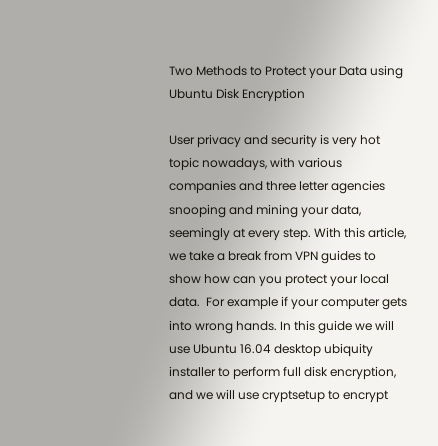Two Methods to Protect your Data using Ubuntu Disk Encryption

User privacy and security is very hot topic nowadays, with various companies and three letter agencies snooping and mining your data, seemingly at every step. With this article, we take a break from VPN guides to show how can you protect your local data.  For example if your computer gets into wrong hands. In this guide we will use Ubuntu 16.04 desktop ubiquity installer to perform full disk encryption, and we will use cryptsetup to encrypt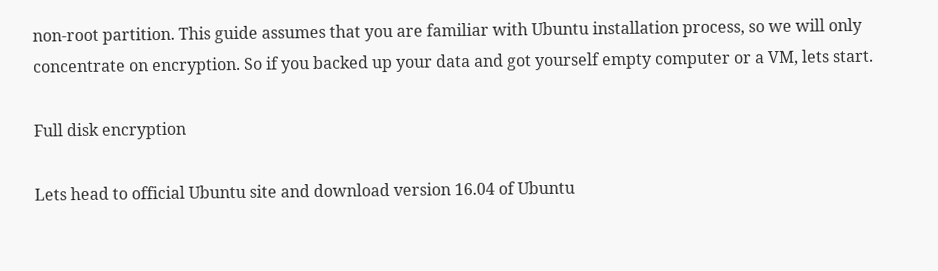non-root partition. This guide assumes that you are familiar with Ubuntu installation process, so we will only concentrate on encryption. So if you backed up your data and got yourself empty computer or a VM, lets start.

Full disk encryption

Lets head to official Ubuntu site and download version 16.04 of Ubuntu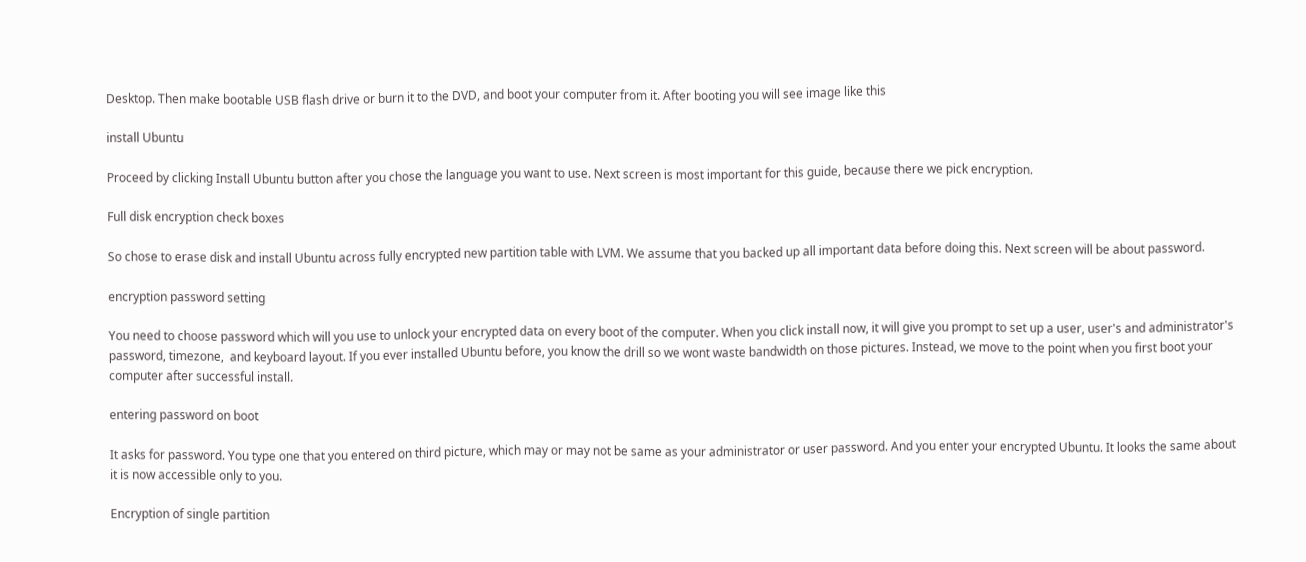Desktop. Then make bootable USB flash drive or burn it to the DVD, and boot your computer from it. After booting you will see image like this

install Ubuntu

Proceed by clicking Install Ubuntu button after you chose the language you want to use. Next screen is most important for this guide, because there we pick encryption.

Full disk encryption check boxes

So chose to erase disk and install Ubuntu across fully encrypted new partition table with LVM. We assume that you backed up all important data before doing this. Next screen will be about password.

encryption password setting

You need to choose password which will you use to unlock your encrypted data on every boot of the computer. When you click install now, it will give you prompt to set up a user, user's and administrator's password, timezone,  and keyboard layout. If you ever installed Ubuntu before, you know the drill so we wont waste bandwidth on those pictures. Instead, we move to the point when you first boot your computer after successful install.

entering password on boot

It asks for password. You type one that you entered on third picture, which may or may not be same as your administrator or user password. And you enter your encrypted Ubuntu. It looks the same about it is now accessible only to you.

Encryption of single partition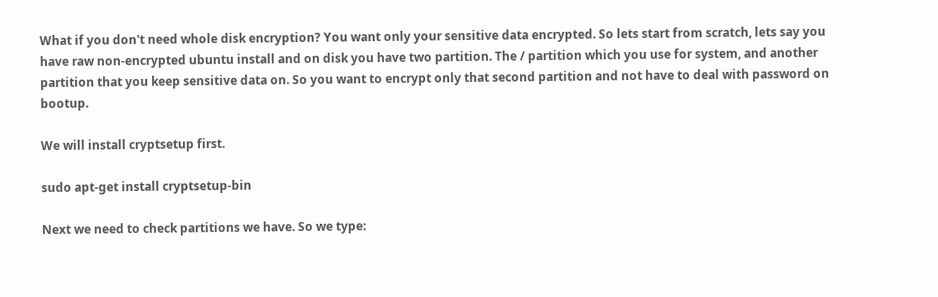What if you don't need whole disk encryption? You want only your sensitive data encrypted. So lets start from scratch, lets say you have raw non-encrypted ubuntu install and on disk you have two partition. The / partition which you use for system, and another partition that you keep sensitive data on. So you want to encrypt only that second partition and not have to deal with password on bootup.

We will install cryptsetup first.

sudo apt-get install cryptsetup-bin

Next we need to check partitions we have. So we type: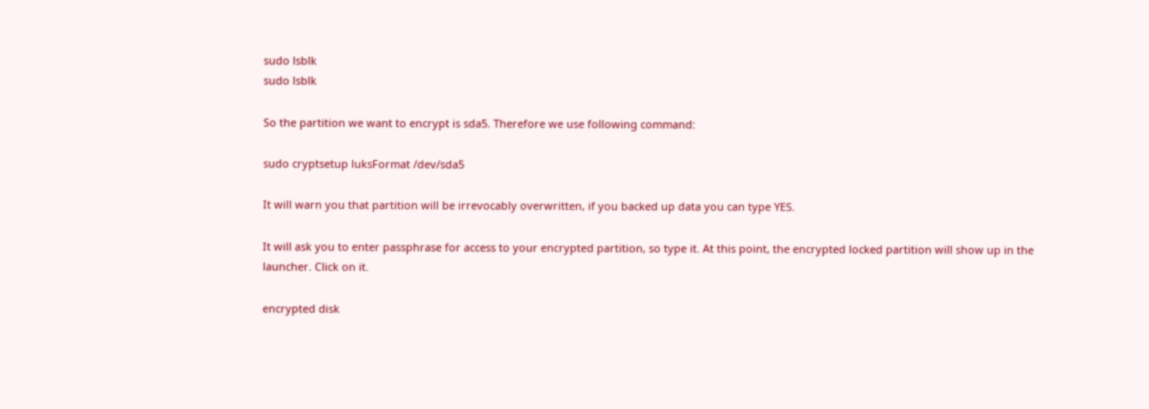sudo lsblk
sudo lsblk

So the partition we want to encrypt is sda5. Therefore we use following command:

sudo cryptsetup luksFormat /dev/sda5

It will warn you that partition will be irrevocably overwritten, if you backed up data you can type YES.

It will ask you to enter passphrase for access to your encrypted partition, so type it. At this point, the encrypted locked partition will show up in the launcher. Click on it.

encrypted disk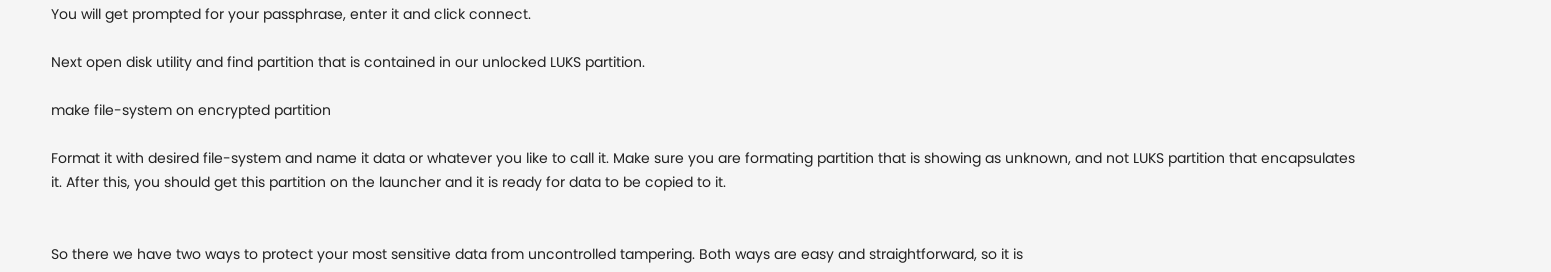You will get prompted for your passphrase, enter it and click connect.

Next open disk utility and find partition that is contained in our unlocked LUKS partition.

make file-system on encrypted partition

Format it with desired file-system and name it data or whatever you like to call it. Make sure you are formating partition that is showing as unknown, and not LUKS partition that encapsulates it. After this, you should get this partition on the launcher and it is ready for data to be copied to it.


So there we have two ways to protect your most sensitive data from uncontrolled tampering. Both ways are easy and straightforward, so it is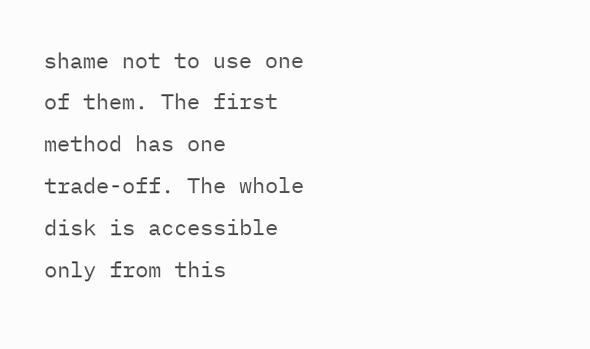shame not to use one of them. The first method has one trade-off. The whole disk is accessible only from this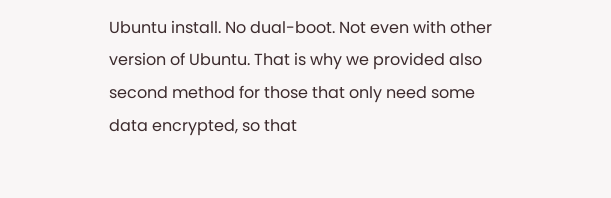Ubuntu install. No dual-boot. Not even with other version of Ubuntu. That is why we provided also second method for those that only need some data encrypted, so that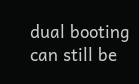dual booting can still be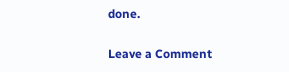done.

Leave a Comment